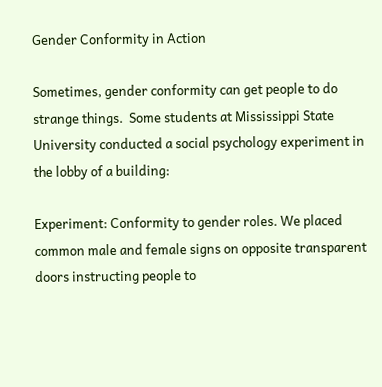Gender Conformity in Action

Sometimes, gender conformity can get people to do strange things.  Some students at Mississippi State University conducted a social psychology experiment in the lobby of a building:

Experiment: Conformity to gender roles. We placed common male and female signs on opposite transparent doors instructing people to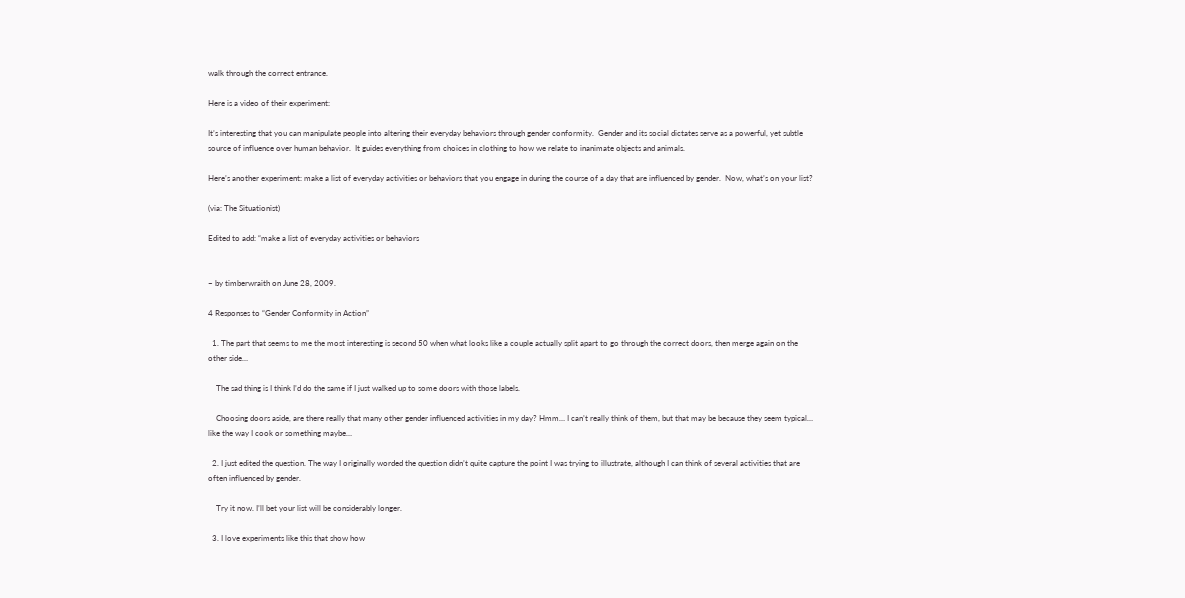walk through the correct entrance.

Here is a video of their experiment:

It’s interesting that you can manipulate people into altering their everyday behaviors through gender conformity.  Gender and its social dictates serve as a powerful, yet subtle source of influence over human behavior.  It guides everything from choices in clothing to how we relate to inanimate objects and animals.

Here’s another experiment: make a list of everyday activities or behaviors that you engage in during the course of a day that are influenced by gender.  Now, what’s on your list?

(via: The Situationist)

Edited to add: “make a list of everyday activities or behaviors


~ by timberwraith on June 28, 2009.

4 Responses to “Gender Conformity in Action”

  1. The part that seems to me the most interesting is second 50 when what looks like a couple actually split apart to go through the correct doors, then merge again on the other side…

    The sad thing is I think I’d do the same if I just walked up to some doors with those labels.

    Choosing doors aside, are there really that many other gender influenced activities in my day? Hmm… I can’t really think of them, but that may be because they seem typical… like the way I cook or something maybe…

  2. I just edited the question. The way I originally worded the question didn’t quite capture the point I was trying to illustrate, although I can think of several activities that are often influenced by gender.

    Try it now. I’ll bet your list will be considerably longer.

  3. I love experiments like this that show how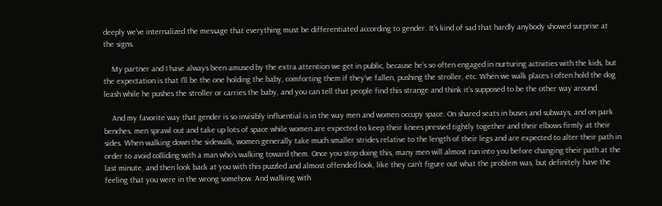deeply we’ve internalized the message that everything must be differentiated according to gender. It’s kind of sad that hardly anybody showed surprise at the signs.

    My partner and I have always been amused by the extra attention we get in public, because he’s so often engaged in nurturing activities with the kids, but the expectation is that I’ll be the one holding the baby, comforting them if they’ve fallen, pushing the stroller, etc. When we walk places I often hold the dog leash while he pushes the stroller or carries the baby, and you can tell that people find this strange and think it’s supposed to be the other way around.

    And my favorite way that gender is so invisibly influential is in the way men and women occupy space. On shared seats in buses and subways, and on park benches, men sprawl out and take up lots of space while women are expected to keep their knees pressed tightly together and their elbows firmly at their sides. When walking down the sidewalk, women generally take much smaller strides relative to the length of their legs and are expected to alter their path in order to avoid colliding with a man who’s walking toward them. Once you stop doing this, many men will almost run into you before changing their path at the last minute, and then look back at you with this puzzled and almost offended look, like they can’t figure out what the problem was, but definitely have the feeling that you were in the wrong somehow. And walking with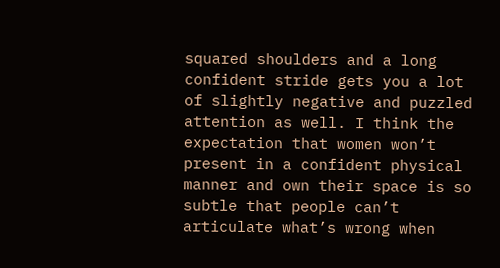squared shoulders and a long confident stride gets you a lot of slightly negative and puzzled attention as well. I think the expectation that women won’t present in a confident physical manner and own their space is so subtle that people can’t articulate what’s wrong when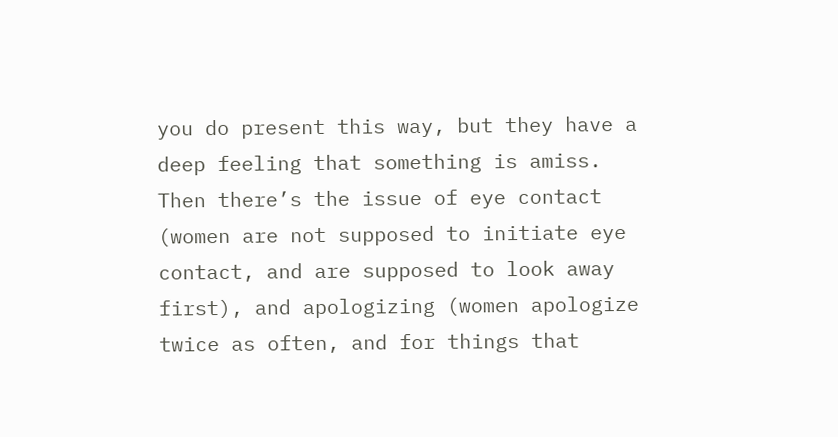you do present this way, but they have a deep feeling that something is amiss. Then there’s the issue of eye contact (women are not supposed to initiate eye contact, and are supposed to look away first), and apologizing (women apologize twice as often, and for things that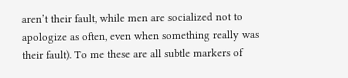aren’t their fault, while men are socialized not to apologize as often, even when something really was their fault). To me these are all subtle markers of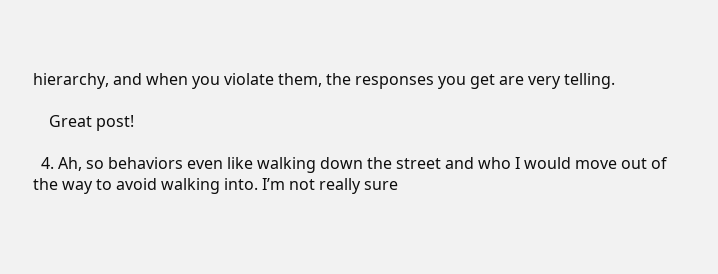hierarchy, and when you violate them, the responses you get are very telling.

    Great post!

  4. Ah, so behaviors even like walking down the street and who I would move out of the way to avoid walking into. I’m not really sure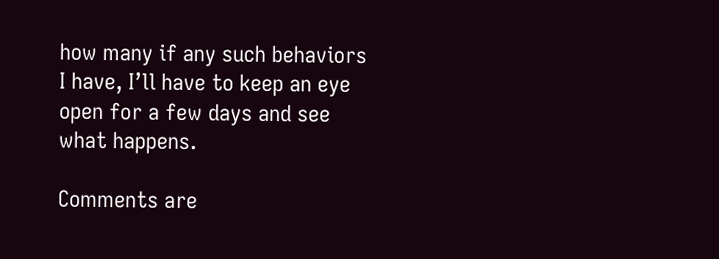how many if any such behaviors I have, I’ll have to keep an eye open for a few days and see what happens.

Comments are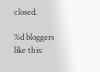closed.

%d bloggers like this: